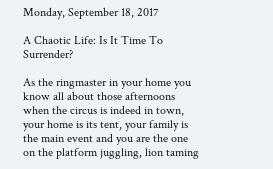Monday, September 18, 2017

A Chaotic Life: Is It Time To Surrender?

As the ringmaster in your home you know all about those afternoons when the circus is indeed in town, your home is its tent, your family is the main event and you are the one on the platform juggling, lion taming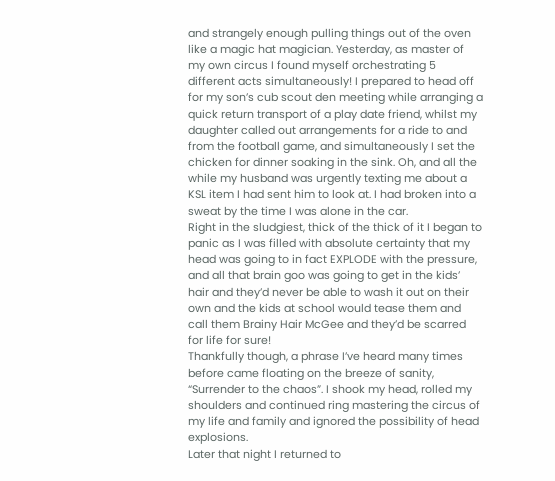and strangely enough pulling things out of the oven like a magic hat magician. Yesterday, as master of my own circus I found myself orchestrating 5 different acts simultaneously! I prepared to head off for my son’s cub scout den meeting while arranging a quick return transport of a play date friend, whilst my daughter called out arrangements for a ride to and from the football game, and simultaneously I set the chicken for dinner soaking in the sink. Oh, and all the while my husband was urgently texting me about a KSL item I had sent him to look at. I had broken into a sweat by the time I was alone in the car.
Right in the sludgiest, thick of the thick of it I began to panic as I was filled with absolute certainty that my head was going to in fact EXPLODE with the pressure, and all that brain goo was going to get in the kids’ hair and they’d never be able to wash it out on their own and the kids at school would tease them and call them Brainy Hair McGee and they’d be scarred for life for sure!
Thankfully though, a phrase I’ve heard many times before came floating on the breeze of sanity, “Surrender to the chaos”. I shook my head, rolled my shoulders and continued ring mastering the circus of my life and family and ignored the possibility of head explosions.
Later that night I returned to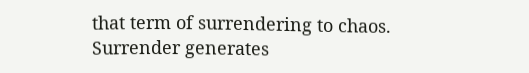that term of surrendering to chaos. Surrender generates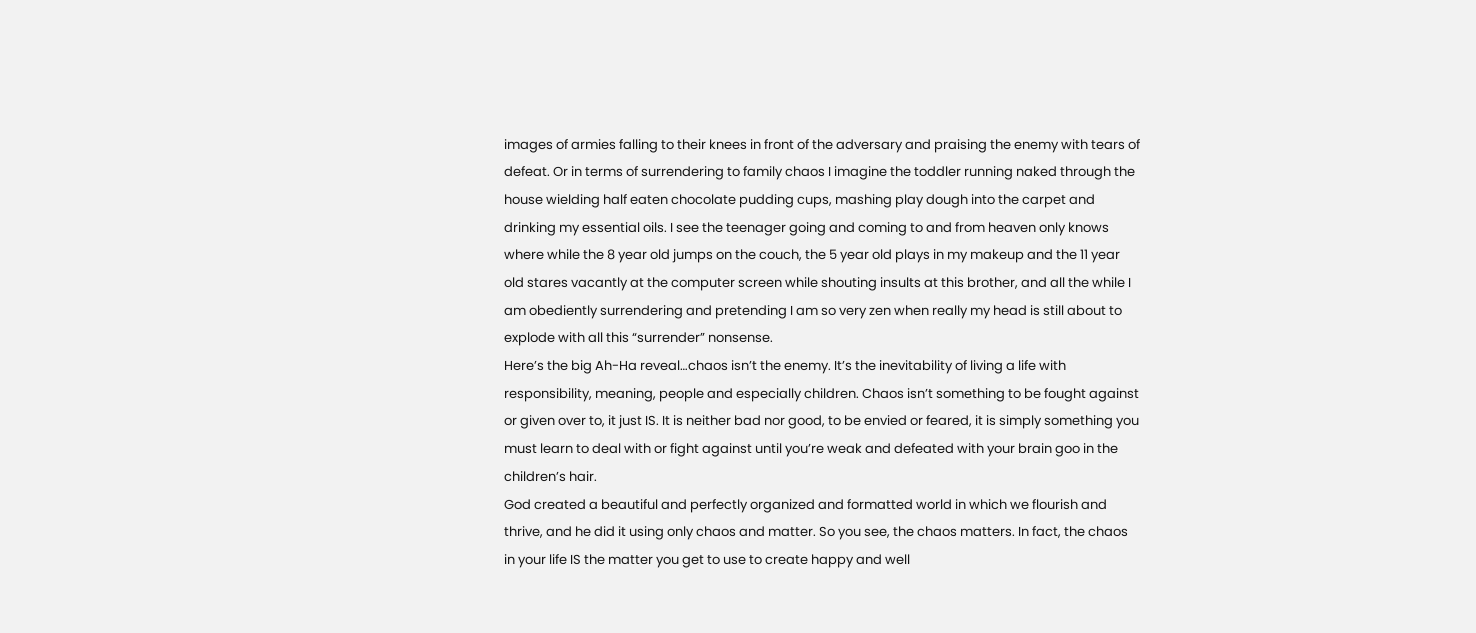images of armies falling to their knees in front of the adversary and praising the enemy with tears of defeat. Or in terms of surrendering to family chaos I imagine the toddler running naked through the house wielding half eaten chocolate pudding cups, mashing play dough into the carpet and drinking my essential oils. I see the teenager going and coming to and from heaven only knows where while the 8 year old jumps on the couch, the 5 year old plays in my makeup and the 11 year old stares vacantly at the computer screen while shouting insults at this brother, and all the while I am obediently surrendering and pretending I am so very zen when really my head is still about to explode with all this “surrender” nonsense.
Here’s the big Ah-Ha reveal…chaos isn’t the enemy. It’s the inevitability of living a life with responsibility, meaning, people and especially children. Chaos isn’t something to be fought against or given over to, it just IS. It is neither bad nor good, to be envied or feared, it is simply something you must learn to deal with or fight against until you’re weak and defeated with your brain goo in the children’s hair.
God created a beautiful and perfectly organized and formatted world in which we flourish and thrive, and he did it using only chaos and matter. So you see, the chaos matters. In fact, the chaos in your life IS the matter you get to use to create happy and well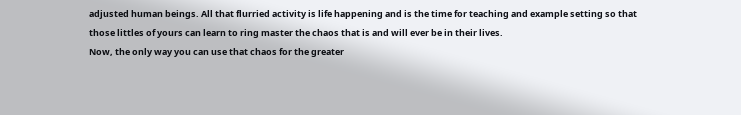adjusted human beings. All that flurried activity is life happening and is the time for teaching and example setting so that those littles of yours can learn to ring master the chaos that is and will ever be in their lives.
Now, the only way you can use that chaos for the greater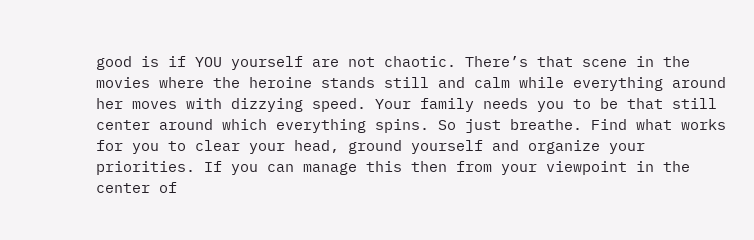good is if YOU yourself are not chaotic. There’s that scene in the movies where the heroine stands still and calm while everything around her moves with dizzying speed. Your family needs you to be that still center around which everything spins. So just breathe. Find what works for you to clear your head, ground yourself and organize your priorities. If you can manage this then from your viewpoint in the center of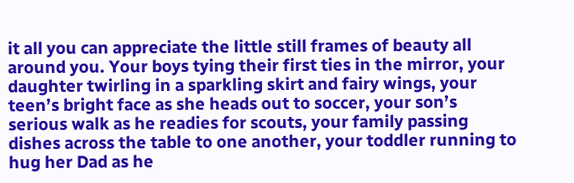it all you can appreciate the little still frames of beauty all around you. Your boys tying their first ties in the mirror, your daughter twirling in a sparkling skirt and fairy wings, your teen’s bright face as she heads out to soccer, your son’s serious walk as he readies for scouts, your family passing dishes across the table to one another, your toddler running to hug her Dad as he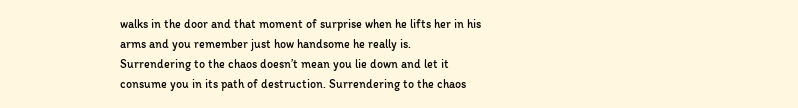walks in the door and that moment of surprise when he lifts her in his arms and you remember just how handsome he really is.
Surrendering to the chaos doesn’t mean you lie down and let it consume you in its path of destruction. Surrendering to the chaos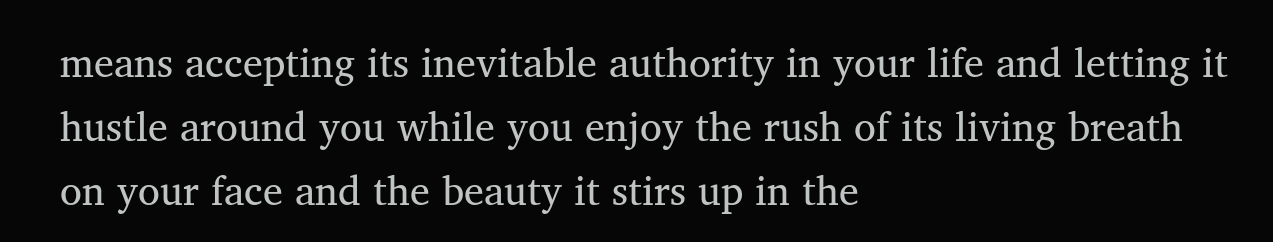means accepting its inevitable authority in your life and letting it hustle around you while you enjoy the rush of its living breath on your face and the beauty it stirs up in the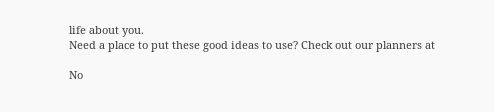life about you.
Need a place to put these good ideas to use? Check out our planners at

No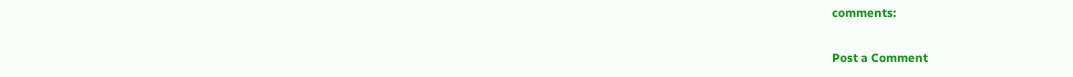comments:

Post a Comment